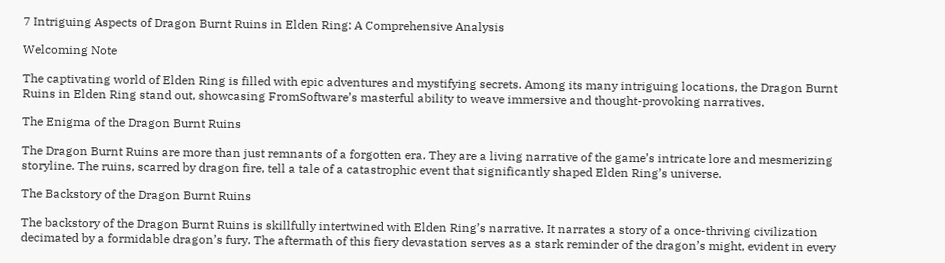7 Intriguing Aspects of Dragon Burnt Ruins in Elden Ring: A Comprehensive Analysis

Welcoming Note

The captivating world of Elden Ring is filled with epic adventures and mystifying secrets. Among its many intriguing locations, the Dragon Burnt Ruins in Elden Ring stand out, showcasing FromSoftware’s masterful ability to weave immersive and thought-provoking narratives.

The Enigma of the Dragon Burnt Ruins

The Dragon Burnt Ruins are more than just remnants of a forgotten era. They are a living narrative of the game’s intricate lore and mesmerizing storyline. The ruins, scarred by dragon fire, tell a tale of a catastrophic event that significantly shaped Elden Ring’s universe.

The Backstory of the Dragon Burnt Ruins

The backstory of the Dragon Burnt Ruins is skillfully intertwined with Elden Ring’s narrative. It narrates a story of a once-thriving civilization decimated by a formidable dragon’s fury. The aftermath of this fiery devastation serves as a stark reminder of the dragon’s might, evident in every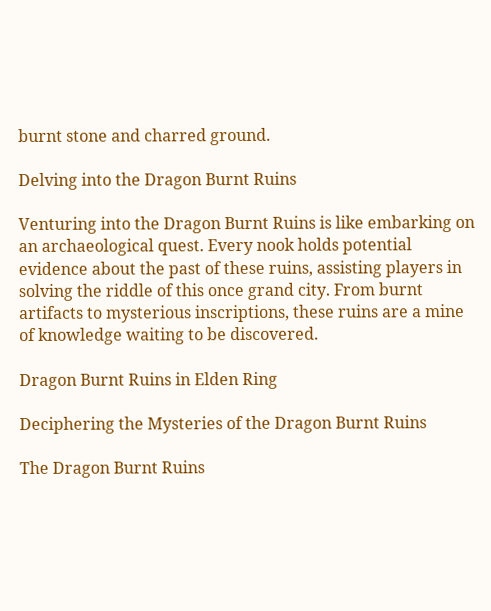burnt stone and charred ground.

Delving into the Dragon Burnt Ruins

Venturing into the Dragon Burnt Ruins is like embarking on an archaeological quest. Every nook holds potential evidence about the past of these ruins, assisting players in solving the riddle of this once grand city. From burnt artifacts to mysterious inscriptions, these ruins are a mine of knowledge waiting to be discovered.

Dragon Burnt Ruins in Elden Ring

Deciphering the Mysteries of the Dragon Burnt Ruins

The Dragon Burnt Ruins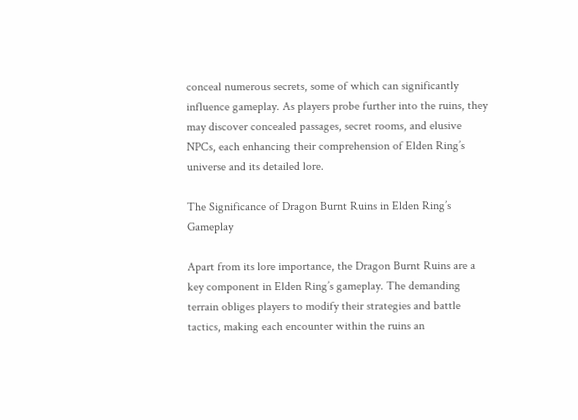conceal numerous secrets, some of which can significantly influence gameplay. As players probe further into the ruins, they may discover concealed passages, secret rooms, and elusive NPCs, each enhancing their comprehension of Elden Ring’s universe and its detailed lore.

The Significance of Dragon Burnt Ruins in Elden Ring’s Gameplay

Apart from its lore importance, the Dragon Burnt Ruins are a key component in Elden Ring’s gameplay. The demanding terrain obliges players to modify their strategies and battle tactics, making each encounter within the ruins an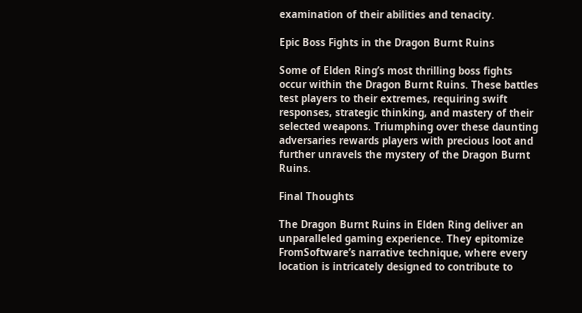examination of their abilities and tenacity.

Epic Boss Fights in the Dragon Burnt Ruins

Some of Elden Ring’s most thrilling boss fights occur within the Dragon Burnt Ruins. These battles test players to their extremes, requiring swift responses, strategic thinking, and mastery of their selected weapons. Triumphing over these daunting adversaries rewards players with precious loot and further unravels the mystery of the Dragon Burnt Ruins.

Final Thoughts

The Dragon Burnt Ruins in Elden Ring deliver an unparalleled gaming experience. They epitomize FromSoftware’s narrative technique, where every location is intricately designed to contribute to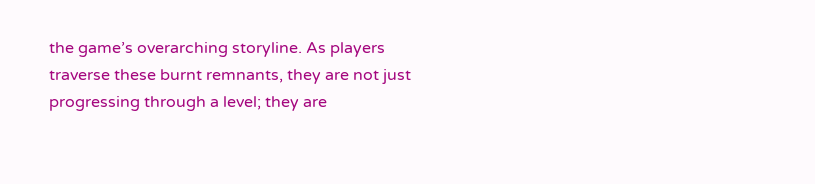the game’s overarching storyline. As players traverse these burnt remnants, they are not just progressing through a level; they are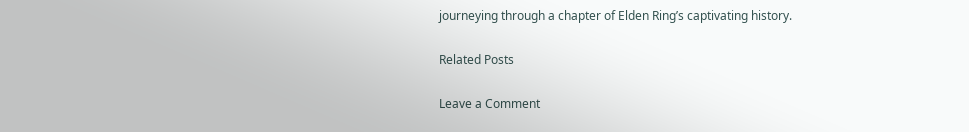journeying through a chapter of Elden Ring’s captivating history.

Related Posts

Leave a Comment